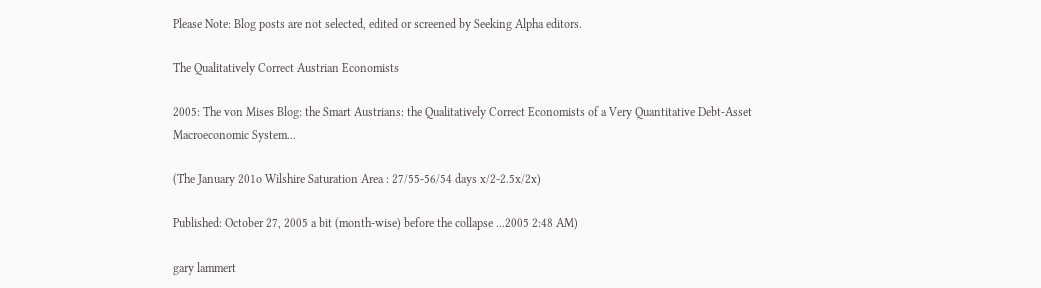Please Note: Blog posts are not selected, edited or screened by Seeking Alpha editors.

The Qualitatively Correct Austrian Economists

2005: The von Mises Blog: the Smart Austrians: the Qualitatively Correct Economists of a Very Quantitative Debt-Asset Macroeconomic System...

(The January 201o Wilshire Saturation Area : 27/55-56/54 days x/2-2.5x/2x)

Published: October 27, 2005 a bit (month-wise) before the collapse ...2005 2:48 AM)

gary lammert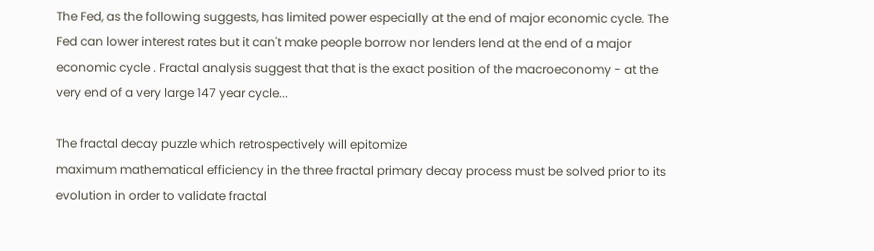The Fed, as the following suggests, has limited power especially at the end of major economic cycle. The Fed can lower interest rates but it can't make people borrow nor lenders lend at the end of a major economic cycle . Fractal analysis suggest that that is the exact position of the macroeconomy - at the very end of a very large 147 year cycle...

The fractal decay puzzle which retrospectively will epitomize
maximum mathematical efficiency in the three fractal primary decay process must be solved prior to its evolution in order to validate fractal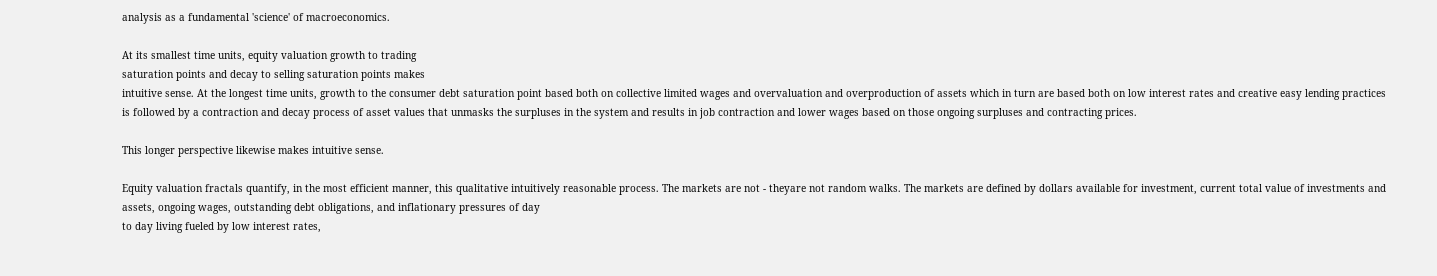analysis as a fundamental 'science' of macroeconomics.

At its smallest time units, equity valuation growth to trading
saturation points and decay to selling saturation points makes
intuitive sense. At the longest time units, growth to the consumer debt saturation point based both on collective limited wages and overvaluation and overproduction of assets which in turn are based both on low interest rates and creative easy lending practices is followed by a contraction and decay process of asset values that unmasks the surpluses in the system and results in job contraction and lower wages based on those ongoing surpluses and contracting prices.

This longer perspective likewise makes intuitive sense.

Equity valuation fractals quantify, in the most efficient manner, this qualitative intuitively reasonable process. The markets are not - theyare not random walks. The markets are defined by dollars available for investment, current total value of investments and assets, ongoing wages, outstanding debt obligations, and inflationary pressures of day
to day living fueled by low interest rates,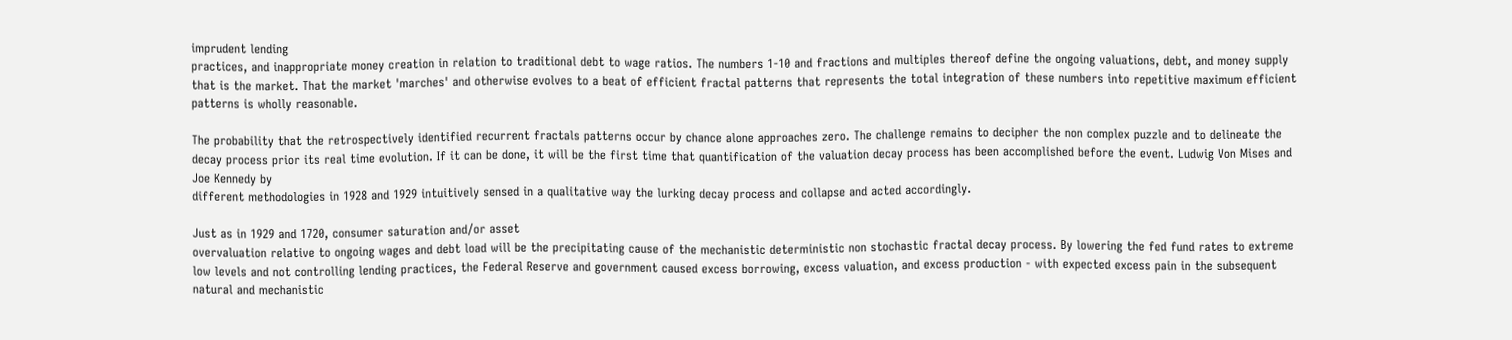imprudent lending
practices, and inappropriate money creation in relation to traditional debt to wage ratios. The numbers 1-10 and fractions and multiples thereof define the ongoing valuations, debt, and money supply that is the market. That the market 'marches' and otherwise evolves to a beat of efficient fractal patterns that represents the total integration of these numbers into repetitive maximum efficient patterns is wholly reasonable.

The probability that the retrospectively identified recurrent fractals patterns occur by chance alone approaches zero. The challenge remains to decipher the non complex puzzle and to delineate the decay process prior its real time evolution. If it can be done, it will be the first time that quantification of the valuation decay process has been accomplished before the event. Ludwig Von Mises and Joe Kennedy by
different methodologies in 1928 and 1929 intuitively sensed in a qualitative way the lurking decay process and collapse and acted accordingly.

Just as in 1929 and 1720, consumer saturation and/or asset
overvaluation relative to ongoing wages and debt load will be the precipitating cause of the mechanistic deterministic non stochastic fractal decay process. By lowering the fed fund rates to extreme low levels and not controlling lending practices, the Federal Reserve and government caused excess borrowing, excess valuation, and excess production - with expected excess pain in the subsequent natural and mechanistic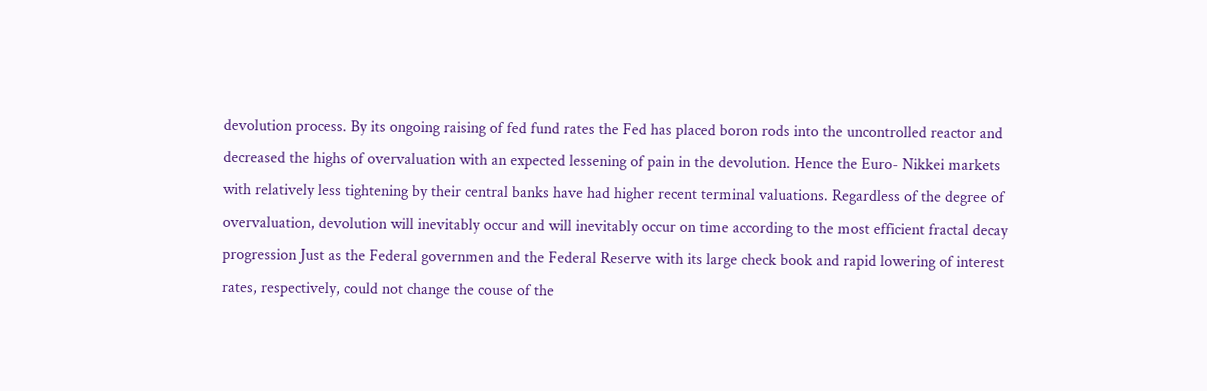devolution process. By its ongoing raising of fed fund rates the Fed has placed boron rods into the uncontrolled reactor and
decreased the highs of overvaluation with an expected lessening of pain in the devolution. Hence the Euro- Nikkei markets with relatively less tightening by their central banks have had higher recent terminal valuations. Regardless of the degree of overvaluation, devolution will inevitably occur and will inevitably occur on time according to the most efficient fractal decay progression Just as the Federal governmen and the Federal Reserve with its large check book and rapid lowering of interest rates, respectively, could not change the couse of the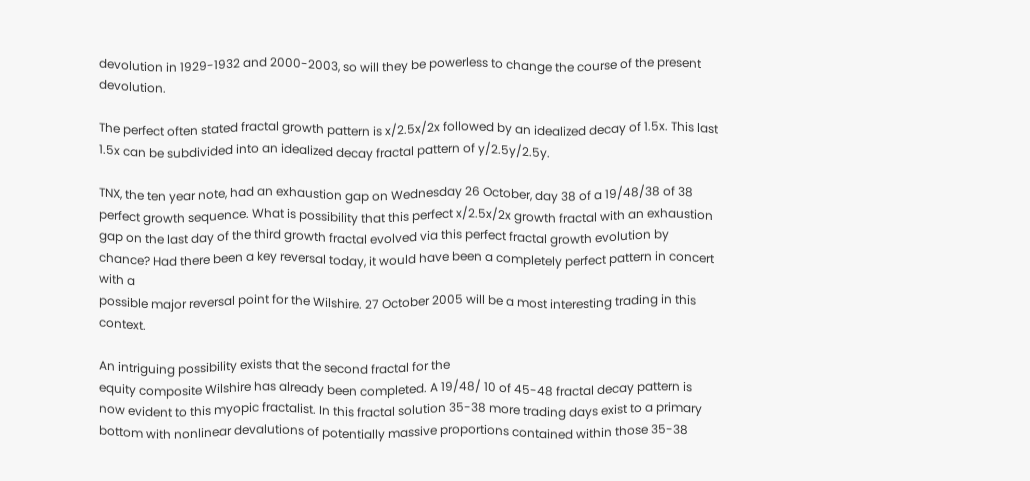devolution in 1929-1932 and 2000-2003, so will they be powerless to change the course of the present devolution.

The perfect often stated fractal growth pattern is x/2.5x/2x followed by an idealized decay of 1.5x. This last 1.5x can be subdivided into an idealized decay fractal pattern of y/2.5y/2.5y.

TNX, the ten year note, had an exhaustion gap on Wednesday 26 October, day 38 of a 19/48/38 of 38 perfect growth sequence. What is possibility that this perfect x/2.5x/2x growth fractal with an exhaustion gap on the last day of the third growth fractal evolved via this perfect fractal growth evolution by chance? Had there been a key reversal today, it would have been a completely perfect pattern in concert with a
possible major reversal point for the Wilshire. 27 October 2005 will be a most interesting trading in this context.

An intriguing possibility exists that the second fractal for the
equity composite Wilshire has already been completed. A 19/48/ 10 of 45-48 fractal decay pattern is now evident to this myopic fractalist. In this fractal solution 35-38 more trading days exist to a primary bottom with nonlinear devalutions of potentially massive proportions contained within those 35-38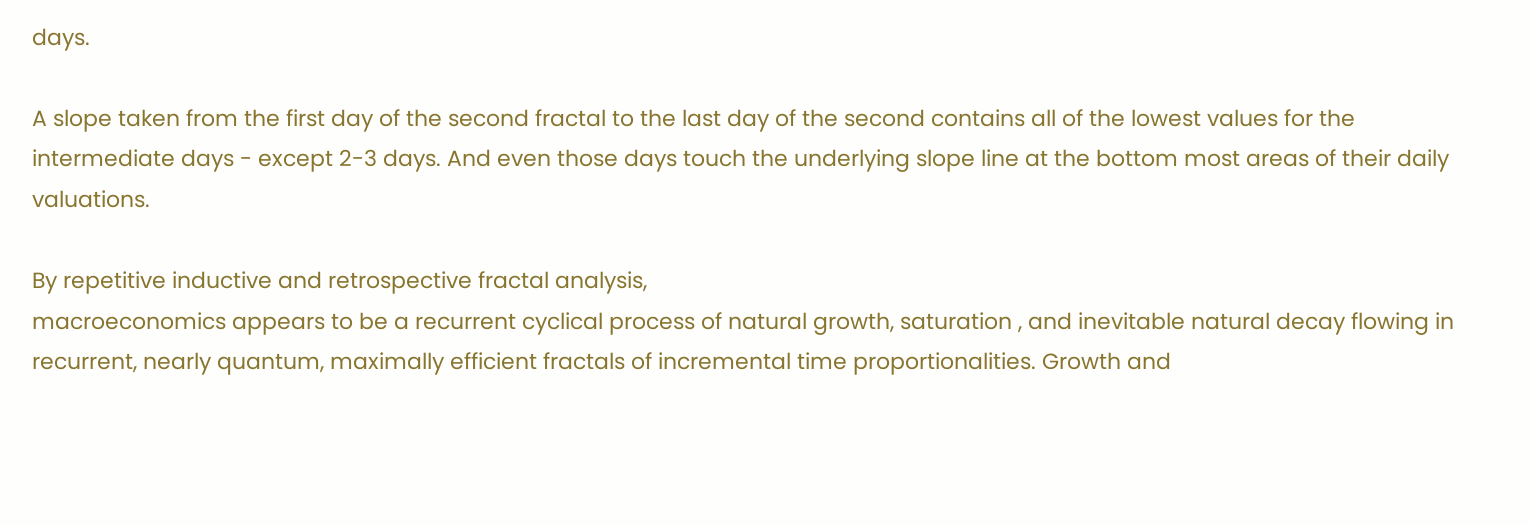days.

A slope taken from the first day of the second fractal to the last day of the second contains all of the lowest values for the intermediate days - except 2-3 days. And even those days touch the underlying slope line at the bottom most areas of their daily valuations.

By repetitive inductive and retrospective fractal analysis,
macroeconomics appears to be a recurrent cyclical process of natural growth, saturation , and inevitable natural decay flowing in recurrent, nearly quantum, maximally efficient fractals of incremental time proportionalities. Growth and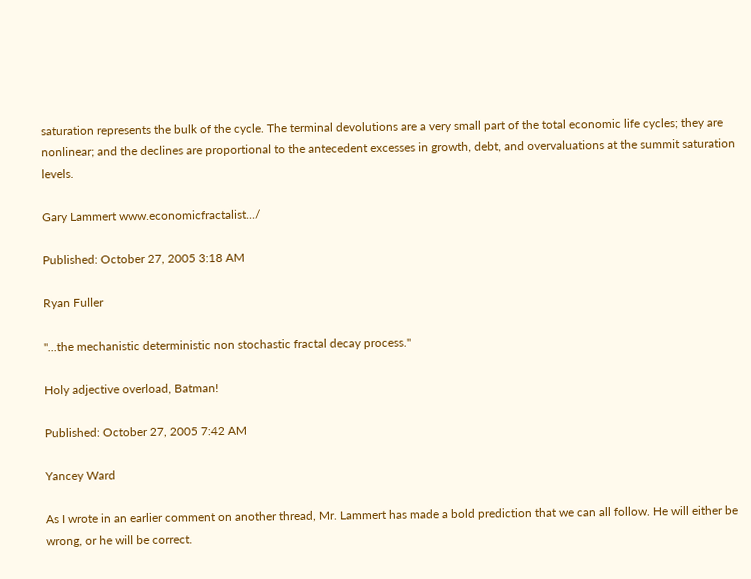saturation represents the bulk of the cycle. The terminal devolutions are a very small part of the total economic life cycles; they are nonlinear; and the declines are proportional to the antecedent excesses in growth, debt, and overvaluations at the summit saturation levels.

Gary Lammert www.economicfractalist.../

Published: October 27, 2005 3:18 AM

Ryan Fuller

"...the mechanistic deterministic non stochastic fractal decay process."

Holy adjective overload, Batman!

Published: October 27, 2005 7:42 AM

Yancey Ward

As I wrote in an earlier comment on another thread, Mr. Lammert has made a bold prediction that we can all follow. He will either be wrong, or he will be correct.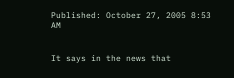Published: October 27, 2005 8:53 AM


It says in the news that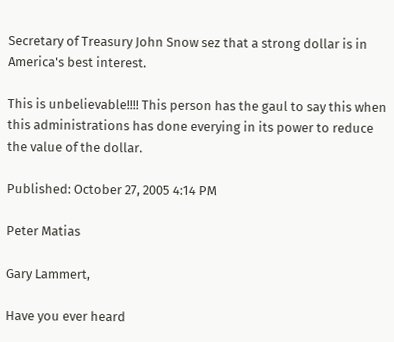Secretary of Treasury John Snow sez that a strong dollar is in America's best interest.

This is unbelievable!!!! This person has the gaul to say this when this administrations has done everying in its power to reduce the value of the dollar.

Published: October 27, 2005 4:14 PM

Peter Matias

Gary Lammert,

Have you ever heard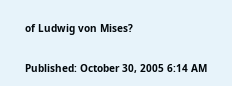of Ludwig von Mises?

Published: October 30, 2005 6:14 AM